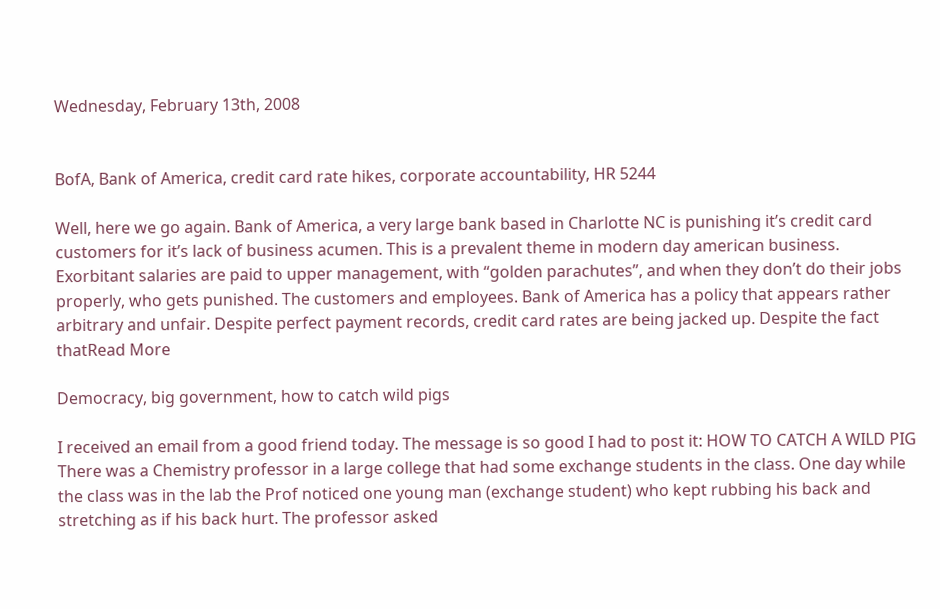Wednesday, February 13th, 2008


BofA, Bank of America, credit card rate hikes, corporate accountability, HR 5244

Well, here we go again. Bank of America, a very large bank based in Charlotte NC is punishing it’s credit card customers for it’s lack of business acumen. This is a prevalent theme in modern day american business. Exorbitant salaries are paid to upper management, with “golden parachutes”, and when they don’t do their jobs properly, who gets punished. The customers and employees. Bank of America has a policy that appears rather arbitrary and unfair. Despite perfect payment records, credit card rates are being jacked up. Despite the fact thatRead More

Democracy, big government, how to catch wild pigs

I received an email from a good friend today. The message is so good I had to post it: HOW TO CATCH A WILD PIG There was a Chemistry professor in a large college that had some exchange students in the class. One day while the class was in the lab the Prof noticed one young man (exchange student) who kept rubbing his back and stretching as if his back hurt. The professor asked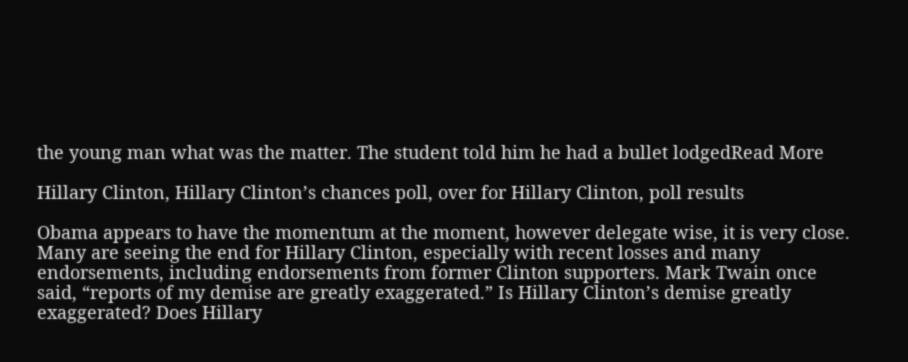the young man what was the matter. The student told him he had a bullet lodgedRead More

Hillary Clinton, Hillary Clinton’s chances poll, over for Hillary Clinton, poll results

Obama appears to have the momentum at the moment, however delegate wise, it is very close. Many are seeing the end for Hillary Clinton, especially with recent losses and many endorsements, including endorsements from former Clinton supporters. Mark Twain once said, “reports of my demise are greatly exaggerated.” Is Hillary Clinton’s demise greatly exaggerated? Does Hillary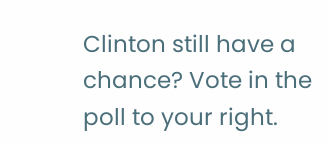Clinton still have a chance? Vote in the poll to your right.